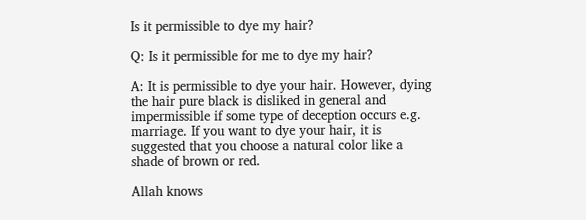Is it permissible to dye my hair?

Q: Is it permissible for me to dye my hair?

A: It is permissible to dye your hair. However, dying the hair pure black is disliked in general and impermissible if some type of deception occurs e.g. marriage. If you want to dye your hair, it is suggested that you choose a natural color like a shade of brown or red.

Allah knows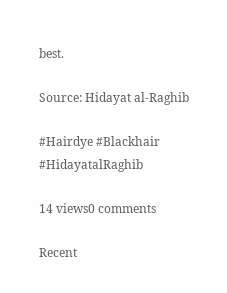best.

Source: Hidayat al-Raghib

#Hairdye #Blackhair #HidayatalRaghib

14 views0 comments

Recent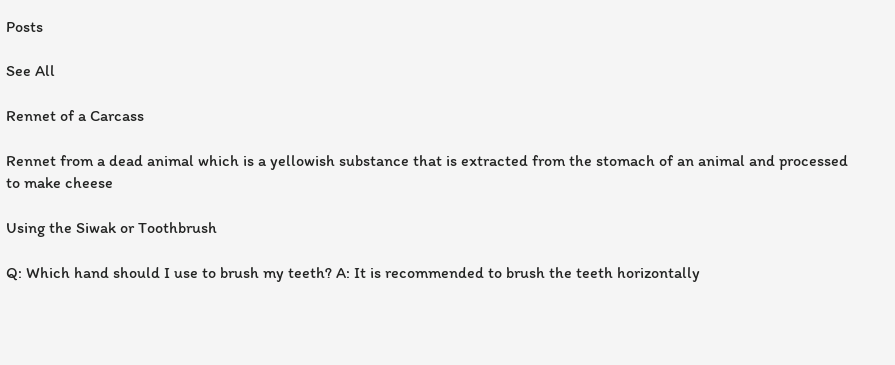Posts

See All

Rennet of a Carcass

Rennet from a dead animal which is a yellowish substance that is extracted from the stomach of an animal and processed to make cheese

Using the Siwak or Toothbrush

Q: Which hand should I use to brush my teeth? A: It is recommended to brush the teeth horizontally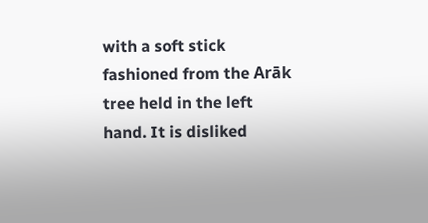with a soft stick fashioned from the Arāk tree held in the left hand. It is disliked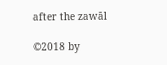after the zawāl

©2018 by